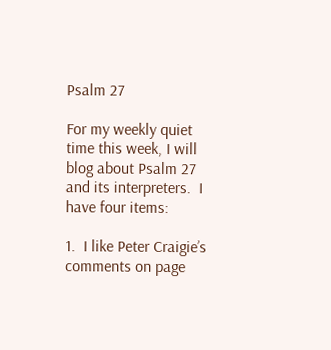Psalm 27

For my weekly quiet time this week, I will blog about Psalm 27 and its interpreters.  I have four items:

1.  I like Peter Craigie’s comments on page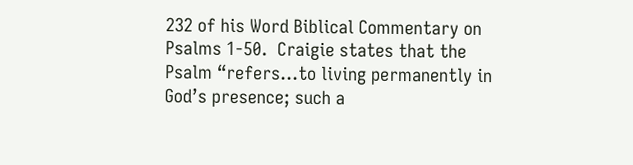232 of his Word Biblical Commentary on Psalms 1-50.  Craigie states that the Psalm “refers…to living permanently in God’s presence; such a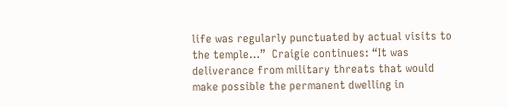life was regularly punctuated by actual visits to the temple…”  Craigie continues: “It was deliverance from military threats that would make possible the permanent dwelling in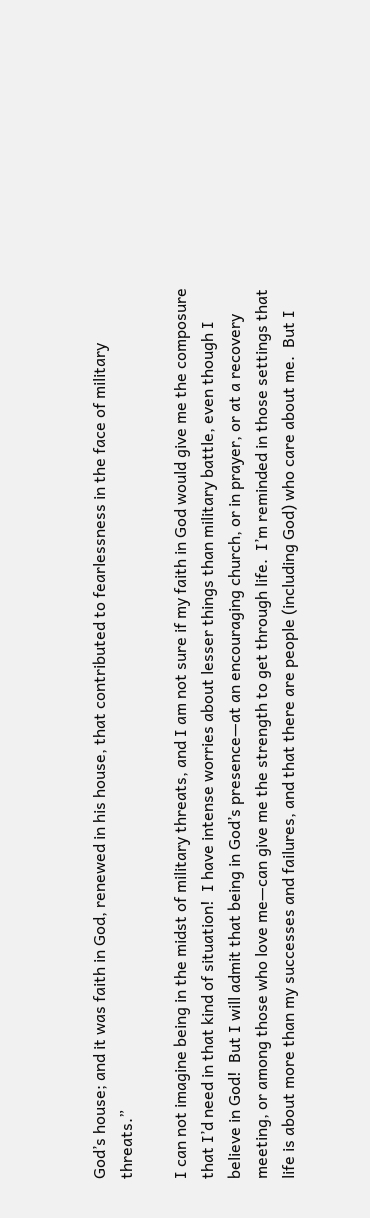God’s house; and it was faith in God, renewed in his house, that contributed to fearlessness in the face of military threats.”

I can not imagine being in the midst of military threats, and I am not sure if my faith in God would give me the composure that I’d need in that kind of situation!  I have intense worries about lesser things than military battle, even though I believe in God!  But I will admit that being in God’s presence—at an encouraging church, or in prayer, or at a recovery meeting, or among those who love me—can give me the strength to get through life.  I’m reminded in those settings that life is about more than my successes and failures, and that there are people (including God) who care about me.  But I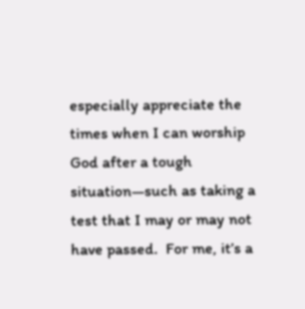especially appreciate the times when I can worship God after a tough situation—such as taking a test that I may or may not have passed.  For me, it’s a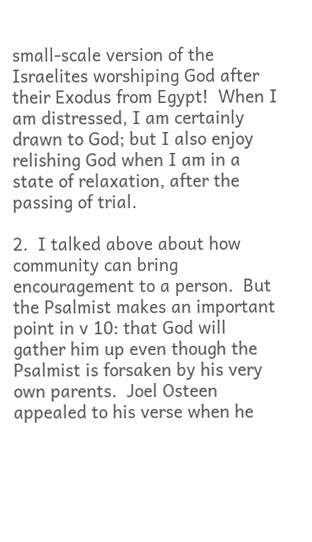small-scale version of the Israelites worshiping God after their Exodus from Egypt!  When I am distressed, I am certainly drawn to God; but I also enjoy relishing God when I am in a state of relaxation, after the passing of trial.

2.  I talked above about how community can bring encouragement to a person.  But the Psalmist makes an important point in v 10: that God will gather him up even though the Psalmist is forsaken by his very own parents.  Joel Osteen appealed to his verse when he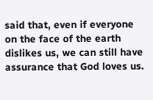said that, even if everyone on the face of the earth dislikes us, we can still have assurance that God loves us.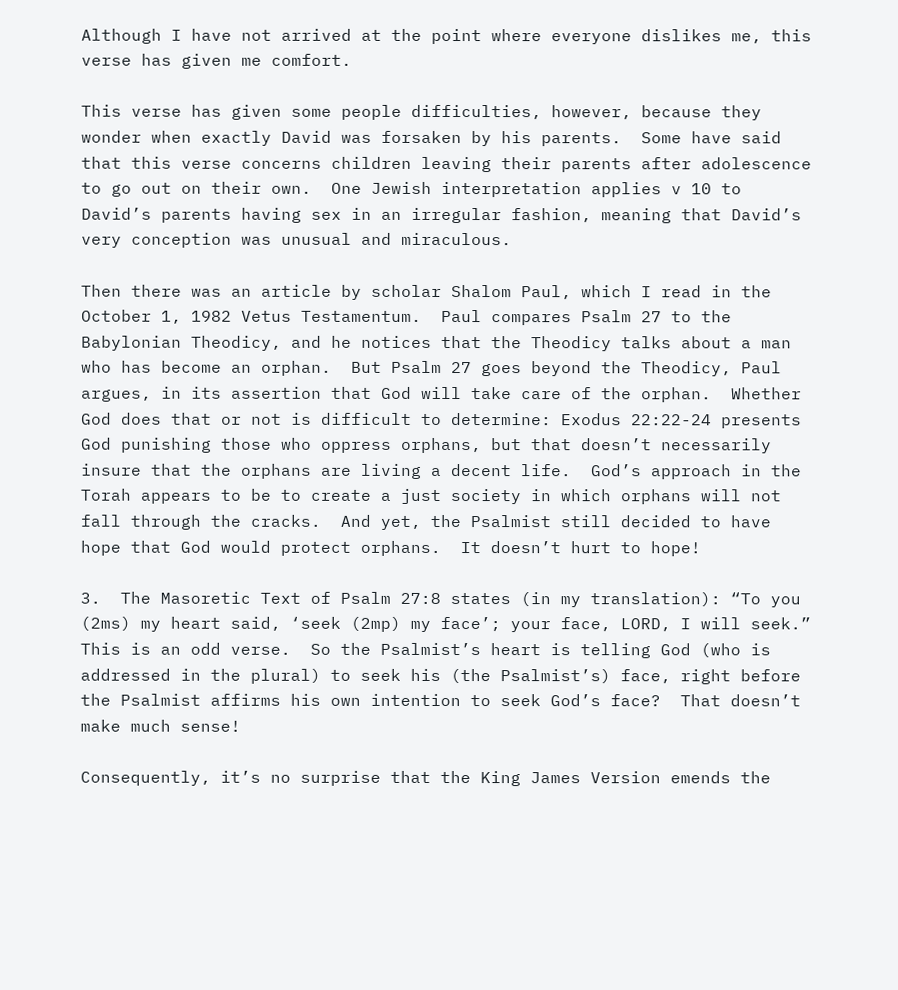Although I have not arrived at the point where everyone dislikes me, this verse has given me comfort.

This verse has given some people difficulties, however, because they wonder when exactly David was forsaken by his parents.  Some have said that this verse concerns children leaving their parents after adolescence to go out on their own.  One Jewish interpretation applies v 10 to David’s parents having sex in an irregular fashion, meaning that David’s very conception was unusual and miraculous.

Then there was an article by scholar Shalom Paul, which I read in the October 1, 1982 Vetus Testamentum.  Paul compares Psalm 27 to the Babylonian Theodicy, and he notices that the Theodicy talks about a man who has become an orphan.  But Psalm 27 goes beyond the Theodicy, Paul argues, in its assertion that God will take care of the orphan.  Whether God does that or not is difficult to determine: Exodus 22:22-24 presents God punishing those who oppress orphans, but that doesn’t necessarily insure that the orphans are living a decent life.  God’s approach in the Torah appears to be to create a just society in which orphans will not fall through the cracks.  And yet, the Psalmist still decided to have hope that God would protect orphans.  It doesn’t hurt to hope!

3.  The Masoretic Text of Psalm 27:8 states (in my translation): “To you (2ms) my heart said, ‘seek (2mp) my face’; your face, LORD, I will seek.”  This is an odd verse.  So the Psalmist’s heart is telling God (who is addressed in the plural) to seek his (the Psalmist’s) face, right before the Psalmist affirms his own intention to seek God’s face?  That doesn’t make much sense!

Consequently, it’s no surprise that the King James Version emends the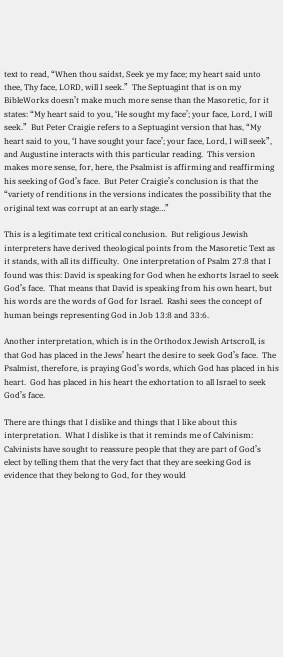text to read, “When thou saidst, Seek ye my face; my heart said unto thee, Thy face, LORD, will I seek.”  The Septuagint that is on my BibleWorks doesn’t make much more sense than the Masoretic, for it states: “My heart said to you, ‘He sought my face’; your face, Lord, I will seek.”  But Peter Craigie refers to a Septuagint version that has, “My heart said to you, ‘I have sought your face’; your face, Lord, I will seek”, and Augustine interacts with this particular reading.  This version makes more sense, for, here, the Psalmist is affirming and reaffirming his seeking of God’s face.  But Peter Craigie’s conclusion is that the “variety of renditions in the versions indicates the possibility that the original text was corrupt at an early stage…”

This is a legitimate text critical conclusion.  But religious Jewish interpreters have derived theological points from the Masoretic Text as it stands, with all its difficulty.  One interpretation of Psalm 27:8 that I found was this: David is speaking for God when he exhorts Israel to seek God’s face.  That means that David is speaking from his own heart, but his words are the words of God for Israel.  Rashi sees the concept of human beings representing God in Job 13:8 and 33:6.

Another interpretation, which is in the Orthodox Jewish Artscroll, is that God has placed in the Jews’ heart the desire to seek God’s face.  The Psalmist, therefore, is praying God’s words, which God has placed in his heart.  God has placed in his heart the exhortation to all Israel to seek God’s face.

There are things that I dislike and things that I like about this interpretation.  What I dislike is that it reminds me of Calvinism: Calvinists have sought to reassure people that they are part of God’s elect by telling them that the very fact that they are seeking God is evidence that they belong to God, for they would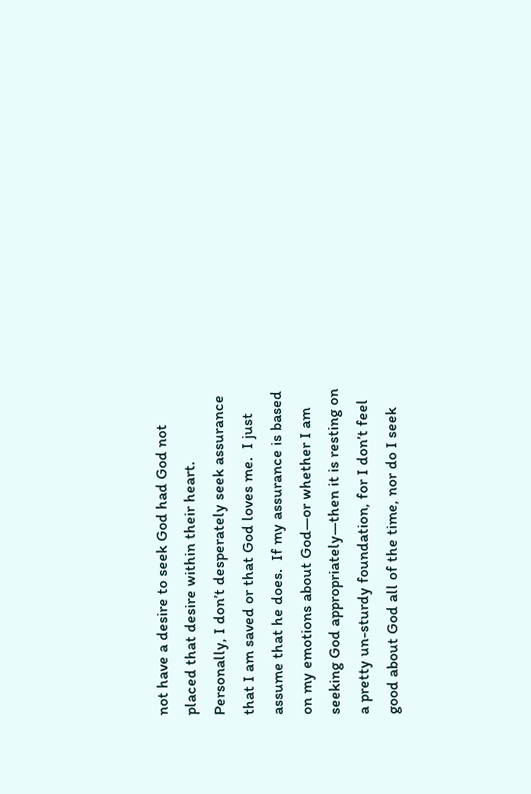not have a desire to seek God had God not placed that desire within their heart.  Personally, I don’t desperately seek assurance that I am saved or that God loves me.  I just assume that he does.  If my assurance is based on my emotions about God—or whether I am seeking God appropriately—then it is resting on a pretty un-sturdy foundation, for I don’t feel good about God all of the time, nor do I seek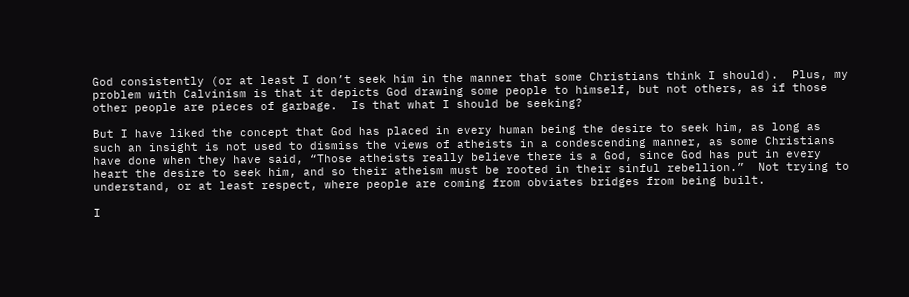God consistently (or at least I don’t seek him in the manner that some Christians think I should).  Plus, my problem with Calvinism is that it depicts God drawing some people to himself, but not others, as if those other people are pieces of garbage.  Is that what I should be seeking?

But I have liked the concept that God has placed in every human being the desire to seek him, as long as such an insight is not used to dismiss the views of atheists in a condescending manner, as some Christians have done when they have said, “Those atheists really believe there is a God, since God has put in every heart the desire to seek him, and so their atheism must be rooted in their sinful rebellion.”  Not trying to understand, or at least respect, where people are coming from obviates bridges from being built.

I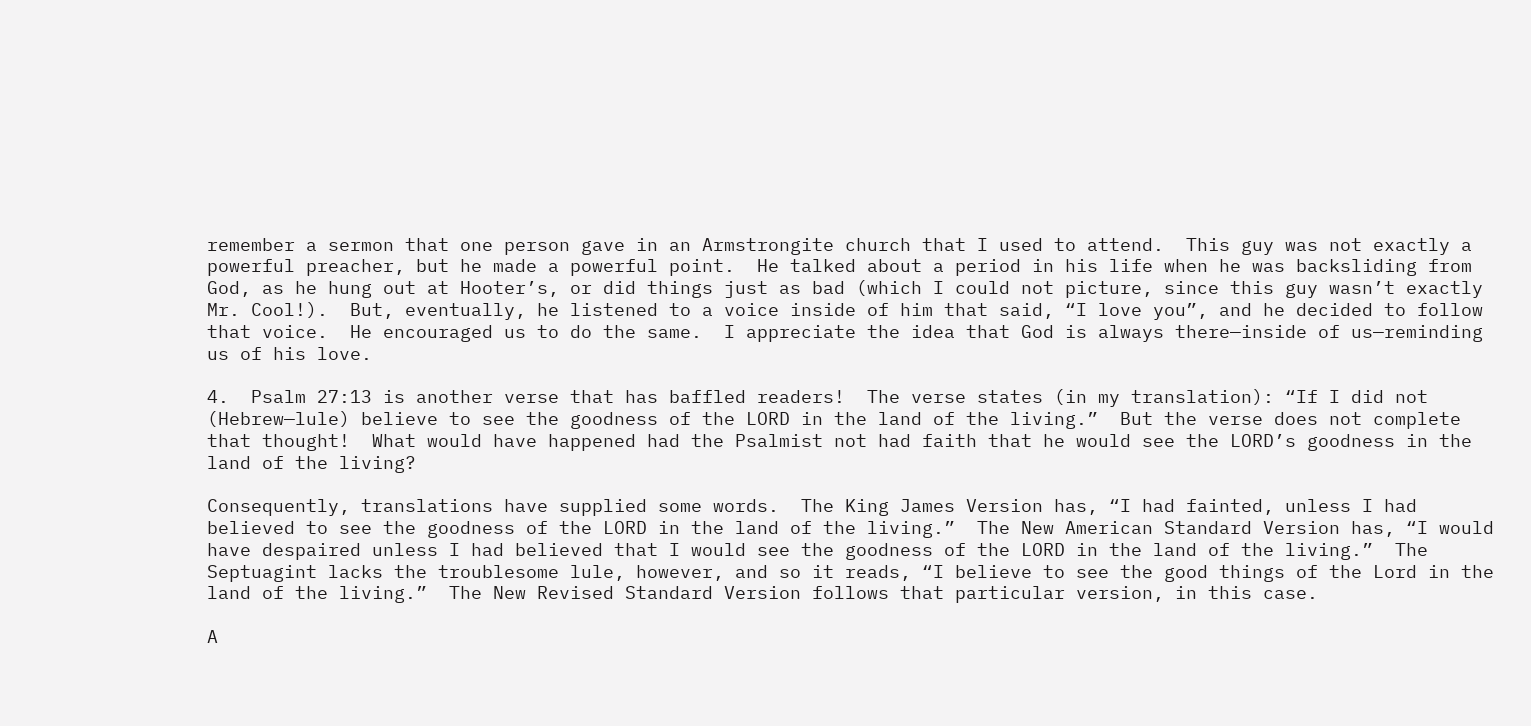remember a sermon that one person gave in an Armstrongite church that I used to attend.  This guy was not exactly a powerful preacher, but he made a powerful point.  He talked about a period in his life when he was backsliding from God, as he hung out at Hooter’s, or did things just as bad (which I could not picture, since this guy wasn’t exactly Mr. Cool!).  But, eventually, he listened to a voice inside of him that said, “I love you”, and he decided to follow that voice.  He encouraged us to do the same.  I appreciate the idea that God is always there—inside of us—reminding us of his love.

4.  Psalm 27:13 is another verse that has baffled readers!  The verse states (in my translation): “If I did not (Hebrew—lule) believe to see the goodness of the LORD in the land of the living.”  But the verse does not complete that thought!  What would have happened had the Psalmist not had faith that he would see the LORD’s goodness in the land of the living?

Consequently, translations have supplied some words.  The King James Version has, “I had fainted, unless I had believed to see the goodness of the LORD in the land of the living.”  The New American Standard Version has, “I would have despaired unless I had believed that I would see the goodness of the LORD in the land of the living.”  The Septuagint lacks the troublesome lule, however, and so it reads, “I believe to see the good things of the Lord in the land of the living.”  The New Revised Standard Version follows that particular version, in this case.

A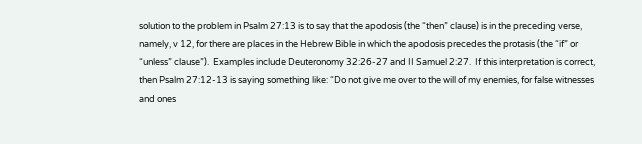solution to the problem in Psalm 27:13 is to say that the apodosis (the “then” clause) is in the preceding verse, namely, v 12, for there are places in the Hebrew Bible in which the apodosis precedes the protasis (the “if” or “unless” clause”).  Examples include Deuteronomy 32:26-27 and II Samuel 2:27.  If this interpretation is correct, then Psalm 27:12-13 is saying something like: “Do not give me over to the will of my enemies, for false witnesses and ones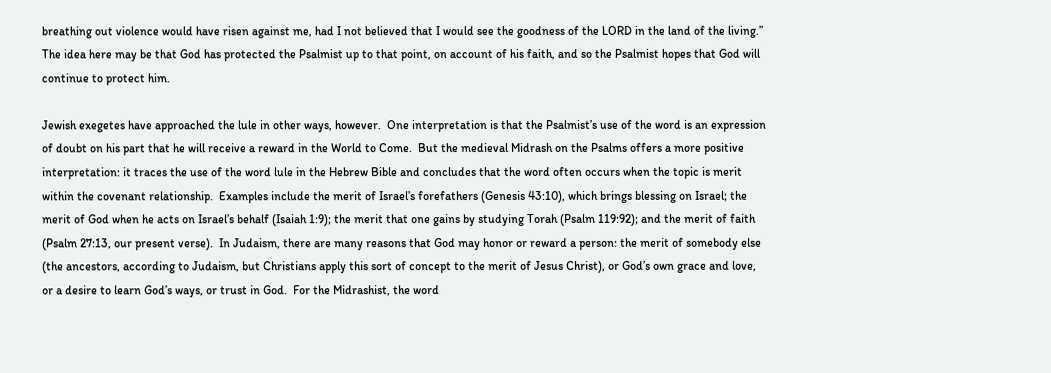breathing out violence would have risen against me, had I not believed that I would see the goodness of the LORD in the land of the living.”  The idea here may be that God has protected the Psalmist up to that point, on account of his faith, and so the Psalmist hopes that God will continue to protect him.

Jewish exegetes have approached the lule in other ways, however.  One interpretation is that the Psalmist’s use of the word is an expression of doubt on his part that he will receive a reward in the World to Come.  But the medieval Midrash on the Psalms offers a more positive interpretation: it traces the use of the word lule in the Hebrew Bible and concludes that the word often occurs when the topic is merit within the covenant relationship.  Examples include the merit of Israel’s forefathers (Genesis 43:10), which brings blessing on Israel; the merit of God when he acts on Israel’s behalf (Isaiah 1:9); the merit that one gains by studying Torah (Psalm 119:92); and the merit of faith (Psalm 27:13, our present verse).  In Judaism, there are many reasons that God may honor or reward a person: the merit of somebody else (the ancestors, according to Judaism, but Christians apply this sort of concept to the merit of Jesus Christ), or God’s own grace and love, or a desire to learn God’s ways, or trust in God.  For the Midrashist, the word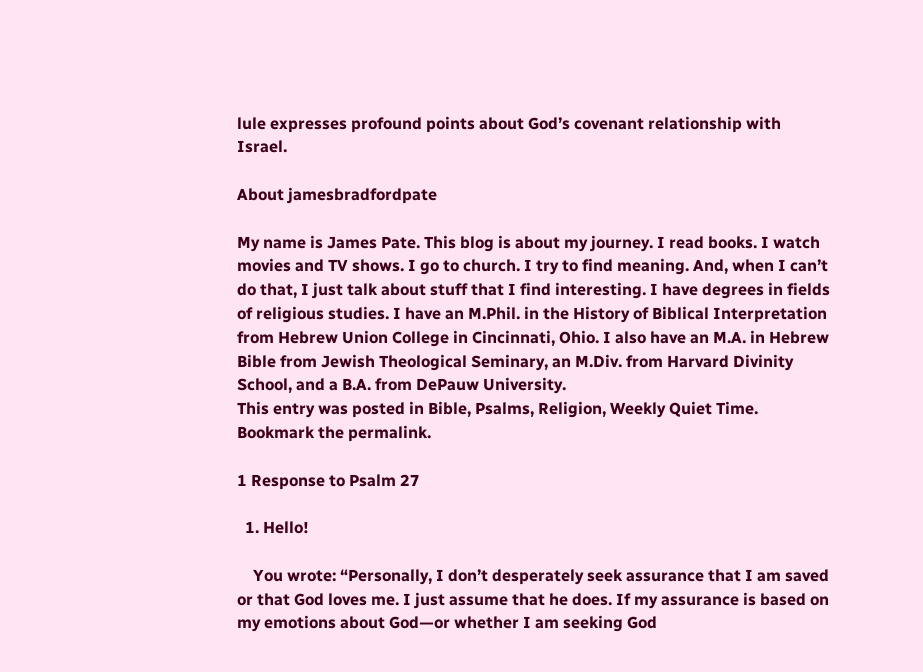lule expresses profound points about God’s covenant relationship with Israel.

About jamesbradfordpate

My name is James Pate. This blog is about my journey. I read books. I watch movies and TV shows. I go to church. I try to find meaning. And, when I can’t do that, I just talk about stuff that I find interesting. I have degrees in fields of religious studies. I have an M.Phil. in the History of Biblical Interpretation from Hebrew Union College in Cincinnati, Ohio. I also have an M.A. in Hebrew Bible from Jewish Theological Seminary, an M.Div. from Harvard Divinity School, and a B.A. from DePauw University.
This entry was posted in Bible, Psalms, Religion, Weekly Quiet Time. Bookmark the permalink.

1 Response to Psalm 27

  1. Hello!

    You wrote: “Personally, I don’t desperately seek assurance that I am saved or that God loves me. I just assume that he does. If my assurance is based on my emotions about God—or whether I am seeking God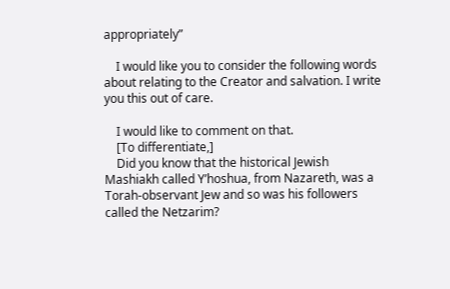appropriately”

    I would like you to consider the following words about relating to the Creator and salvation. I write you this out of care.

    I would like to comment on that.
    [To differentiate,]
    Did you know that the historical Jewish Mashiakh called Y’hoshua, from Nazareth, was a Torah-observant Jew and so was his followers called the Netzarim?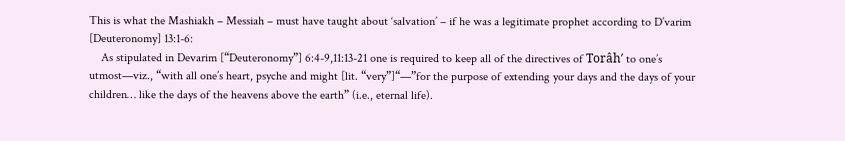This is what the Mashiakh – Messiah – must have taught about ‘salvation’ – if he was a legitimate prophet according to D’varim [Deuteronomy] 13:1-6:
    As stipulated in Devarim [“Deuteronomy”] 6:4-9,11:13-21 one is required to keep all of the directives of Torâh′ to one’s utmost—viz., “with all one’s heart, psyche and might [lit. “very”]“—”for the purpose of extending your days and the days of your children… like the days of the heavens above the earth” (i.e., eternal life).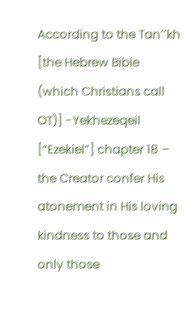According to the Tan’’kh [the Hebrew Bible (which Christians call OT)] -Yekhezeqeil [“Ezekiel”] chapter 18 – the Creator confer His atonement in His loving kindness to those and only those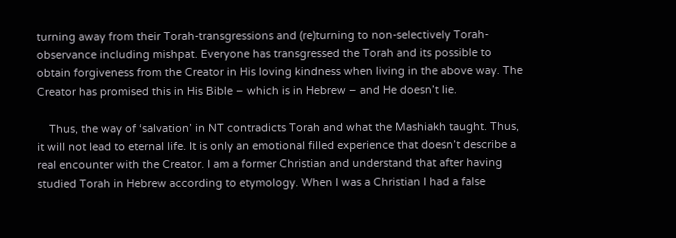turning away from their Torah-transgressions and (re)turning to non-selectively Torah-observance including mishpat. Everyone has transgressed the Torah and its possible to obtain forgiveness from the Creator in His loving kindness when living in the above way. The Creator has promised this in His Bible – which is in Hebrew – and He doesn’t lie.

    Thus, the way of ‘salvation’ in NT contradicts Torah and what the Mashiakh taught. Thus, it will not lead to eternal life. It is only an emotional filled experience that doesn’t describe a real encounter with the Creator. I am a former Christian and understand that after having studied Torah in Hebrew according to etymology. When I was a Christian I had a false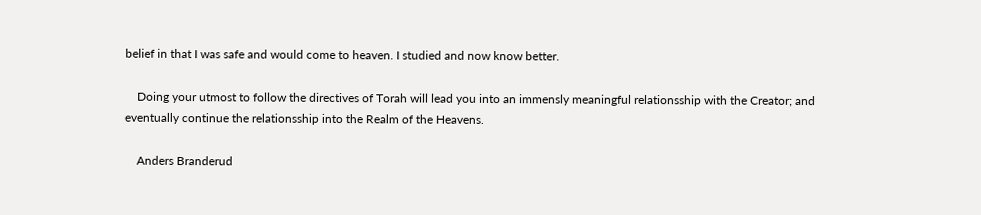belief in that I was safe and would come to heaven. I studied and now know better.

    Doing your utmost to follow the directives of Torah will lead you into an immensly meaningful relationsship with the Creator; and eventually continue the relationsship into the Realm of the Heavens.

    Anders Branderud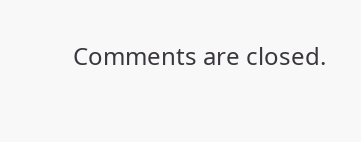Comments are closed.